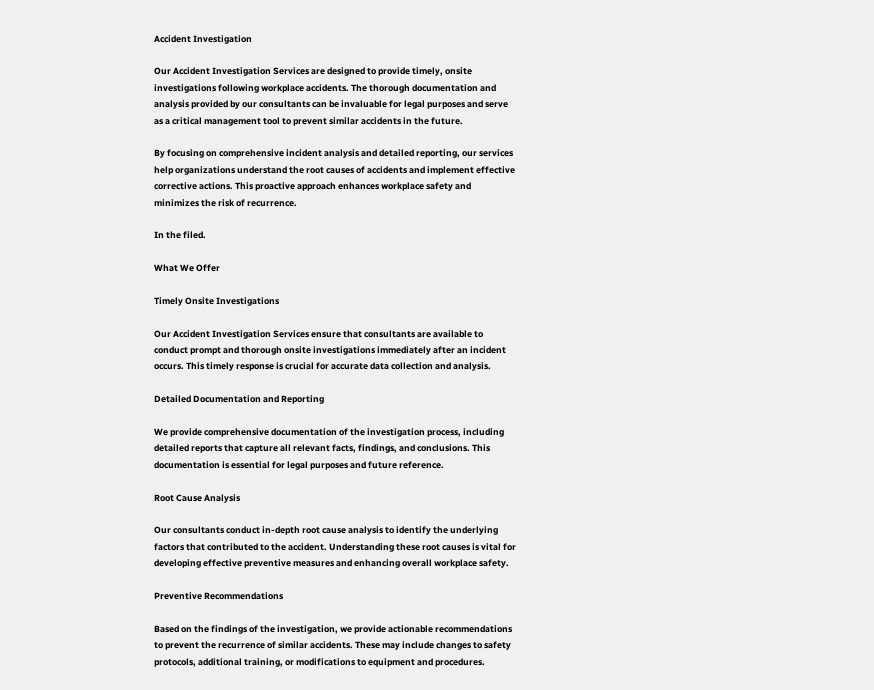Accident Investigation

Our Accident Investigation Services are designed to provide timely, onsite investigations following workplace accidents. The thorough documentation and analysis provided by our consultants can be invaluable for legal purposes and serve as a critical management tool to prevent similar accidents in the future.

By focusing on comprehensive incident analysis and detailed reporting, our services help organizations understand the root causes of accidents and implement effective corrective actions. This proactive approach enhances workplace safety and minimizes the risk of recurrence.

In the filed.

What We Offer

Timely Onsite Investigations

Our Accident Investigation Services ensure that consultants are available to conduct prompt and thorough onsite investigations immediately after an incident occurs. This timely response is crucial for accurate data collection and analysis.

Detailed Documentation and Reporting

We provide comprehensive documentation of the investigation process, including detailed reports that capture all relevant facts, findings, and conclusions. This documentation is essential for legal purposes and future reference.

Root Cause Analysis

Our consultants conduct in-depth root cause analysis to identify the underlying factors that contributed to the accident. Understanding these root causes is vital for developing effective preventive measures and enhancing overall workplace safety.

Preventive Recommendations

Based on the findings of the investigation, we provide actionable recommendations to prevent the recurrence of similar accidents. These may include changes to safety protocols, additional training, or modifications to equipment and procedures.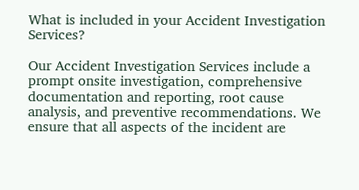What is included in your Accident Investigation Services?

Our Accident Investigation Services include a prompt onsite investigation, comprehensive documentation and reporting, root cause analysis, and preventive recommendations. We ensure that all aspects of the incident are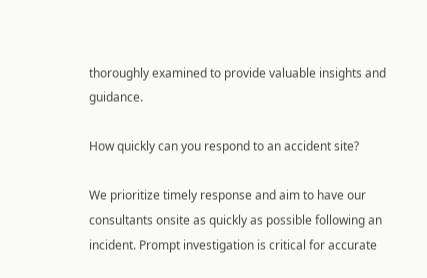thoroughly examined to provide valuable insights and guidance.

How quickly can you respond to an accident site?

We prioritize timely response and aim to have our consultants onsite as quickly as possible following an incident. Prompt investigation is critical for accurate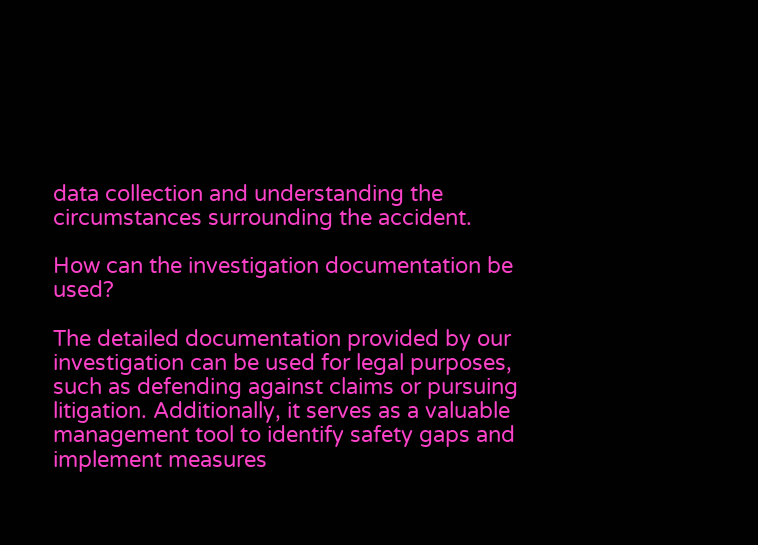data collection and understanding the circumstances surrounding the accident.

How can the investigation documentation be used?

The detailed documentation provided by our investigation can be used for legal purposes, such as defending against claims or pursuing litigation. Additionally, it serves as a valuable management tool to identify safety gaps and implement measures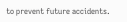to prevent future accidents.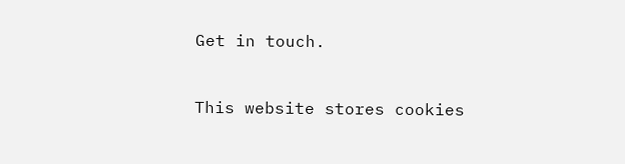Get in touch.


This website stores cookies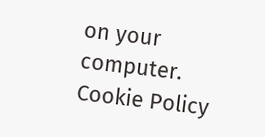on your computer. Cookie Policy